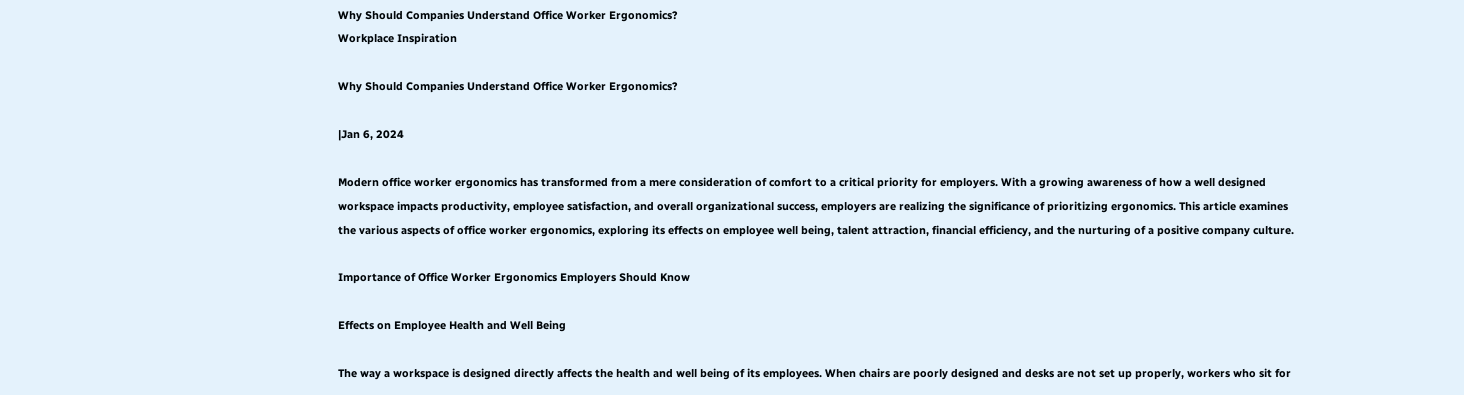Why Should Companies Understand Office Worker Ergonomics?
Workplace Inspiration

Why Should Companies Understand Office Worker Ergonomics?

|Jan 6, 2024

Modern office worker ergonomics has transformed from a mere consideration of comfort to a critical priority for employers. With a growing awareness of how a well designed workspace impacts productivity, employee satisfaction, and overall organizational success, employers are realizing the significance of prioritizing ergonomics. This article examines the various aspects of office worker ergonomics, exploring its effects on employee well being, talent attraction, financial efficiency, and the nurturing of a positive company culture.

Importance of Office Worker Ergonomics Employers Should Know

Effects on Employee Health and Well Being

The way a workspace is designed directly affects the health and well being of its employees. When chairs are poorly designed and desks are not set up properly, workers who sit for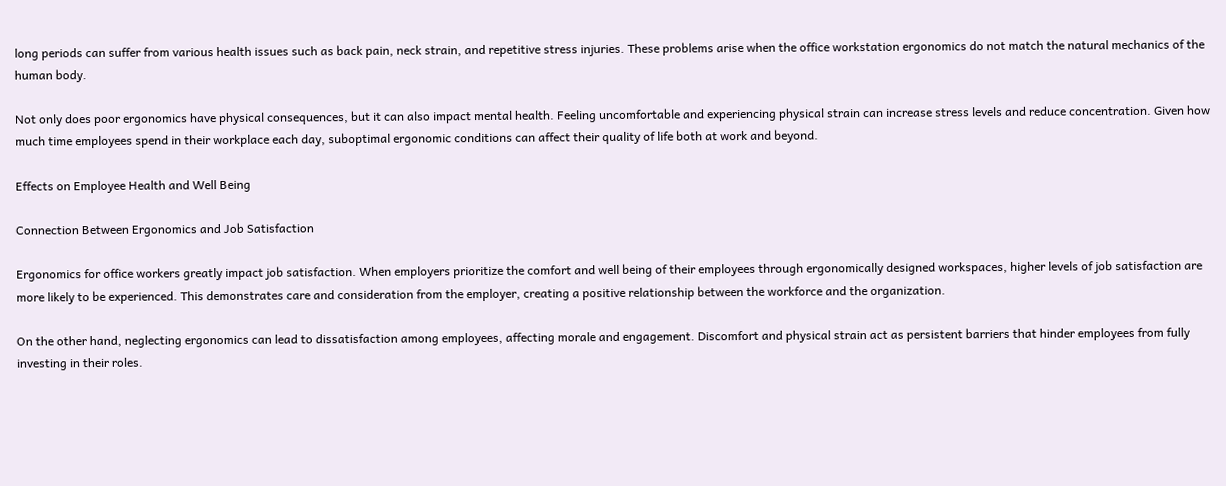long periods can suffer from various health issues such as back pain, neck strain, and repetitive stress injuries. These problems arise when the office workstation ergonomics do not match the natural mechanics of the human body.

Not only does poor ergonomics have physical consequences, but it can also impact mental health. Feeling uncomfortable and experiencing physical strain can increase stress levels and reduce concentration. Given how much time employees spend in their workplace each day, suboptimal ergonomic conditions can affect their quality of life both at work and beyond.

Effects on Employee Health and Well Being

Connection Between Ergonomics and Job Satisfaction

Ergonomics for office workers greatly impact job satisfaction. When employers prioritize the comfort and well being of their employees through ergonomically designed workspaces, higher levels of job satisfaction are more likely to be experienced. This demonstrates care and consideration from the employer, creating a positive relationship between the workforce and the organization.

On the other hand, neglecting ergonomics can lead to dissatisfaction among employees, affecting morale and engagement. Discomfort and physical strain act as persistent barriers that hinder employees from fully investing in their roles.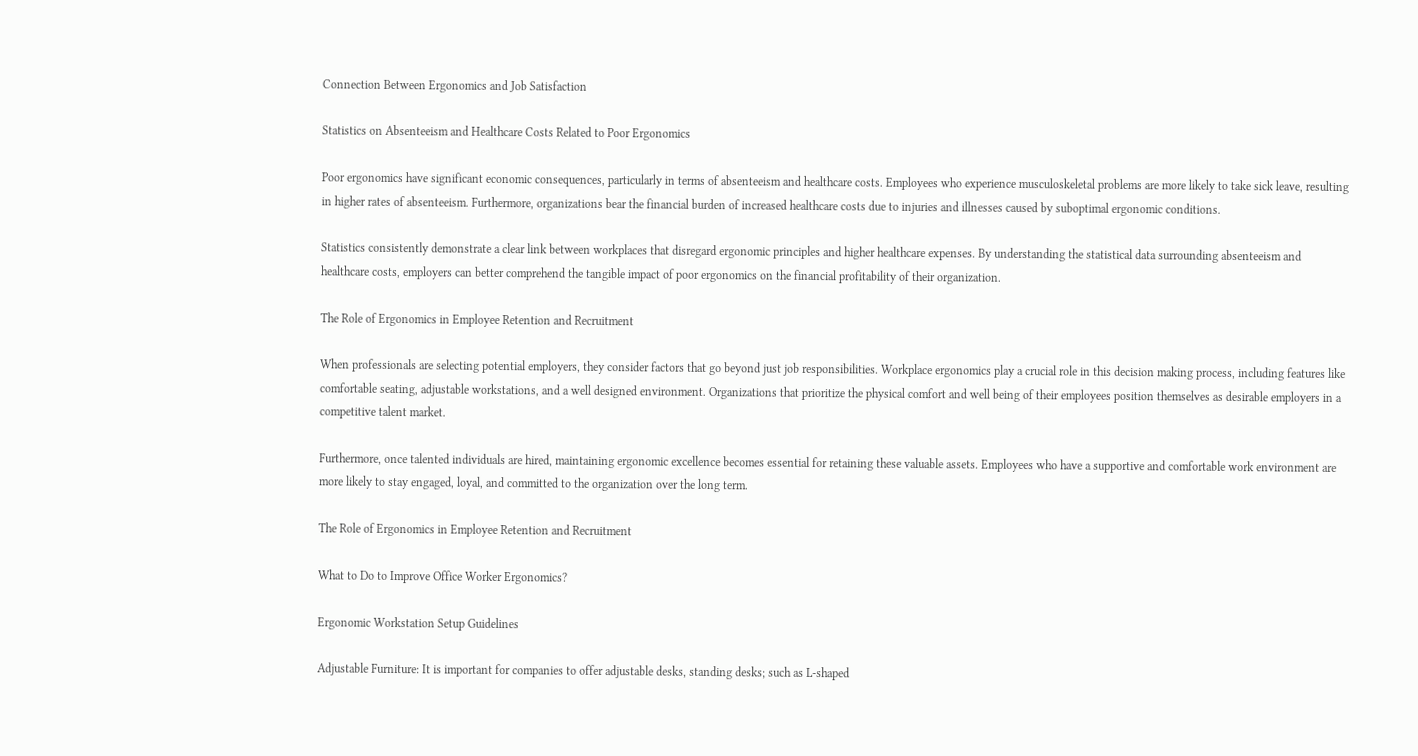Connection Between Ergonomics and Job Satisfaction

Statistics on Absenteeism and Healthcare Costs Related to Poor Ergonomics

Poor ergonomics have significant economic consequences, particularly in terms of absenteeism and healthcare costs. Employees who experience musculoskeletal problems are more likely to take sick leave, resulting in higher rates of absenteeism. Furthermore, organizations bear the financial burden of increased healthcare costs due to injuries and illnesses caused by suboptimal ergonomic conditions.

Statistics consistently demonstrate a clear link between workplaces that disregard ergonomic principles and higher healthcare expenses. By understanding the statistical data surrounding absenteeism and healthcare costs, employers can better comprehend the tangible impact of poor ergonomics on the financial profitability of their organization.

The Role of Ergonomics in Employee Retention and Recruitment

When professionals are selecting potential employers, they consider factors that go beyond just job responsibilities. Workplace ergonomics play a crucial role in this decision making process, including features like comfortable seating, adjustable workstations, and a well designed environment. Organizations that prioritize the physical comfort and well being of their employees position themselves as desirable employers in a competitive talent market.

Furthermore, once talented individuals are hired, maintaining ergonomic excellence becomes essential for retaining these valuable assets. Employees who have a supportive and comfortable work environment are more likely to stay engaged, loyal, and committed to the organization over the long term.

The Role of Ergonomics in Employee Retention and Recruitment

What to Do to Improve Office Worker Ergonomics?

Ergonomic Workstation Setup Guidelines

Adjustable Furniture: It is important for companies to offer adjustable desks, standing desks; such as L-shaped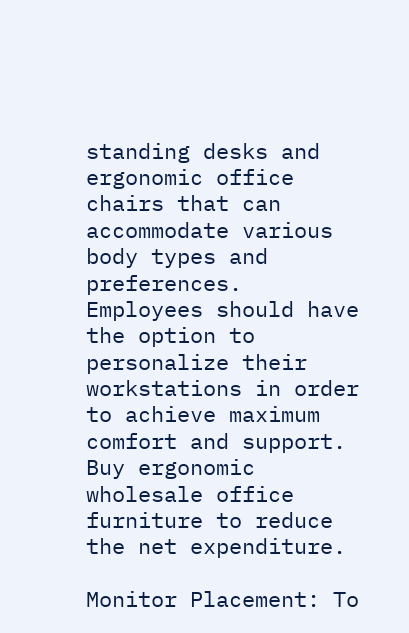standing desks and ergonomic office chairs that can accommodate various body types and preferences. Employees should have the option to personalize their workstations in order to achieve maximum comfort and support. Buy ergonomic wholesale office furniture to reduce the net expenditure.

Monitor Placement: To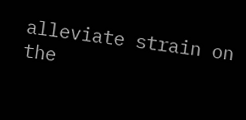alleviate strain on the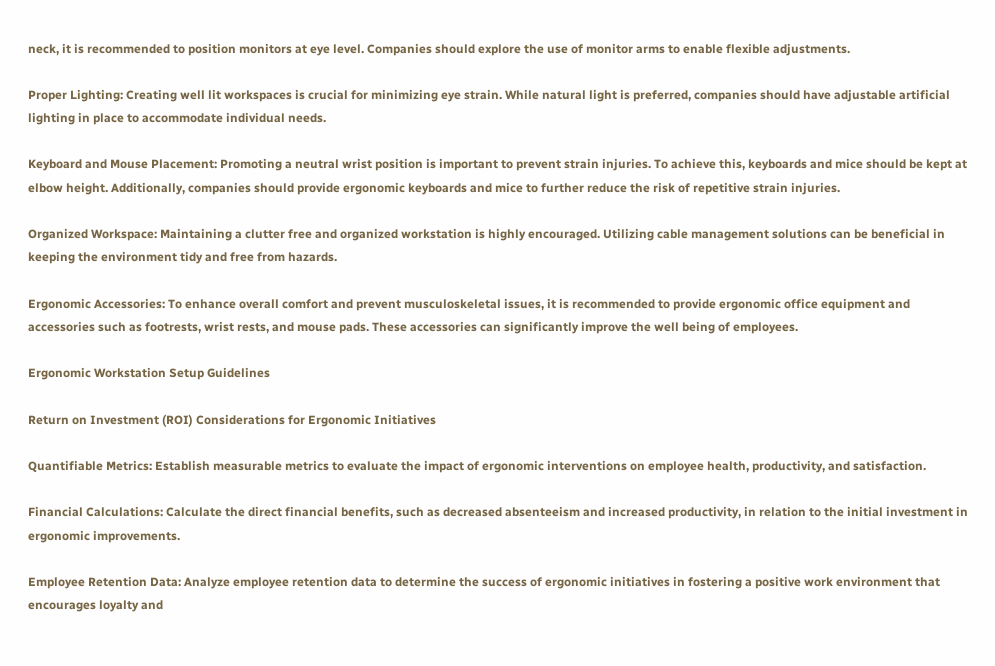neck, it is recommended to position monitors at eye level. Companies should explore the use of monitor arms to enable flexible adjustments.

Proper Lighting: Creating well lit workspaces is crucial for minimizing eye strain. While natural light is preferred, companies should have adjustable artificial lighting in place to accommodate individual needs.

Keyboard and Mouse Placement: Promoting a neutral wrist position is important to prevent strain injuries. To achieve this, keyboards and mice should be kept at elbow height. Additionally, companies should provide ergonomic keyboards and mice to further reduce the risk of repetitive strain injuries.

Organized Workspace: Maintaining a clutter free and organized workstation is highly encouraged. Utilizing cable management solutions can be beneficial in keeping the environment tidy and free from hazards.

Ergonomic Accessories: To enhance overall comfort and prevent musculoskeletal issues, it is recommended to provide ergonomic office equipment and accessories such as footrests, wrist rests, and mouse pads. These accessories can significantly improve the well being of employees.

Ergonomic Workstation Setup Guidelines

Return on Investment (ROI) Considerations for Ergonomic Initiatives

Quantifiable Metrics: Establish measurable metrics to evaluate the impact of ergonomic interventions on employee health, productivity, and satisfaction.

Financial Calculations: Calculate the direct financial benefits, such as decreased absenteeism and increased productivity, in relation to the initial investment in ergonomic improvements.

Employee Retention Data: Analyze employee retention data to determine the success of ergonomic initiatives in fostering a positive work environment that encourages loyalty and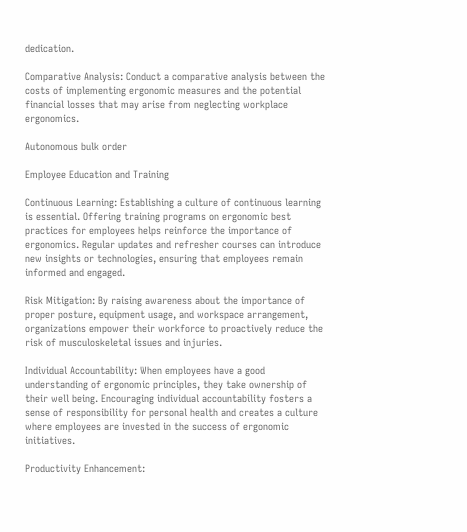dedication.

Comparative Analysis: Conduct a comparative analysis between the costs of implementing ergonomic measures and the potential financial losses that may arise from neglecting workplace ergonomics.

Autonomous bulk order

Employee Education and Training

Continuous Learning: Establishing a culture of continuous learning is essential. Offering training programs on ergonomic best practices for employees helps reinforce the importance of ergonomics. Regular updates and refresher courses can introduce new insights or technologies, ensuring that employees remain informed and engaged.

Risk Mitigation: By raising awareness about the importance of proper posture, equipment usage, and workspace arrangement, organizations empower their workforce to proactively reduce the risk of musculoskeletal issues and injuries.

Individual Accountability: When employees have a good understanding of ergonomic principles, they take ownership of their well being. Encouraging individual accountability fosters a sense of responsibility for personal health and creates a culture where employees are invested in the success of ergonomic initiatives.

Productivity Enhancement: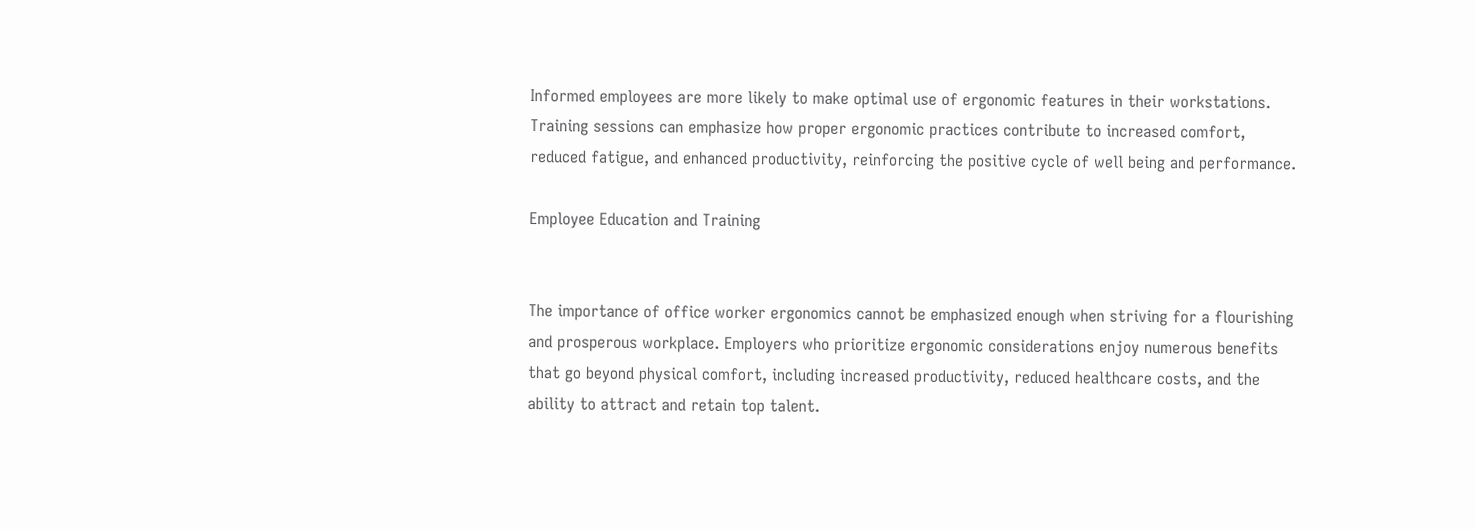Informed employees are more likely to make optimal use of ergonomic features in their workstations. Training sessions can emphasize how proper ergonomic practices contribute to increased comfort, reduced fatigue, and enhanced productivity, reinforcing the positive cycle of well being and performance.

Employee Education and Training


The importance of office worker ergonomics cannot be emphasized enough when striving for a flourishing and prosperous workplace. Employers who prioritize ergonomic considerations enjoy numerous benefits that go beyond physical comfort, including increased productivity, reduced healthcare costs, and the ability to attract and retain top talent.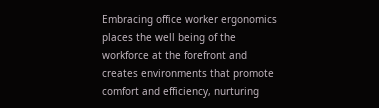Embracing office worker ergonomics places the well being of the workforce at the forefront and creates environments that promote comfort and efficiency, nurturing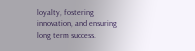loyalty, fostering innovation, and ensuring long term success.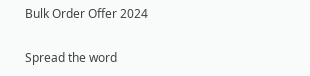Bulk Order Offer 2024

Spread the word